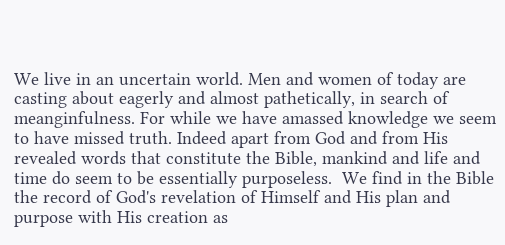We live in an uncertain world. Men and women of today are casting about eagerly and almost pathetically, in search of meanginfulness. For while we have amassed knowledge we seem to have missed truth. Indeed apart from God and from His revealed words that constitute the Bible, mankind and life and time do seem to be essentially purposeless.  We find in the Bible the record of God's revelation of Himself and His plan and purpose with His creation as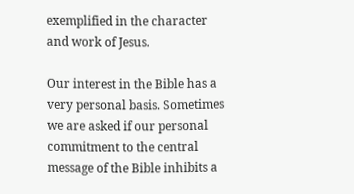exemplified in the character and work of Jesus.

Our interest in the Bible has a very personal basis. Sometimes we are asked if our personal commitment to the central message of the Bible inhibits a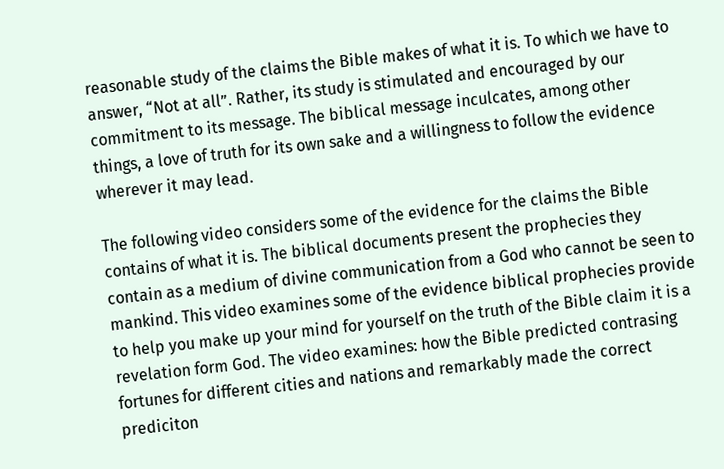reasonable study of the claims the Bible makes of what it is. To which we have to answer, “Not at all”. Rather, its study is stimulated and encouraged by our commitment to its message. The biblical message inculcates, among other things, a love of truth for its own sake and a willingness to follow the evidence wherever it may lead.

The following video considers some of the evidence for the claims the Bible contains of what it is. The biblical documents present the prophecies they contain as a medium of divine communication from a God who cannot be seen to mankind. This video examines some of the evidence biblical prophecies provide to help you make up your mind for yourself on the truth of the Bible claim it is a revelation form God. The video examines: how the Bible predicted contrasing fortunes for different cities and nations and remarkably made the correct prediciton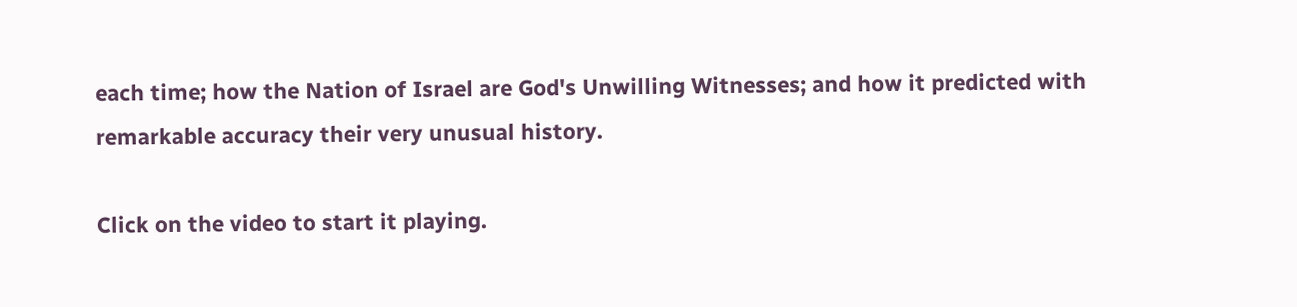each time; how the Nation of Israel are God's Unwilling Witnesses; and how it predicted with remarkable accuracy their very unusual history.

Click on the video to start it playing.